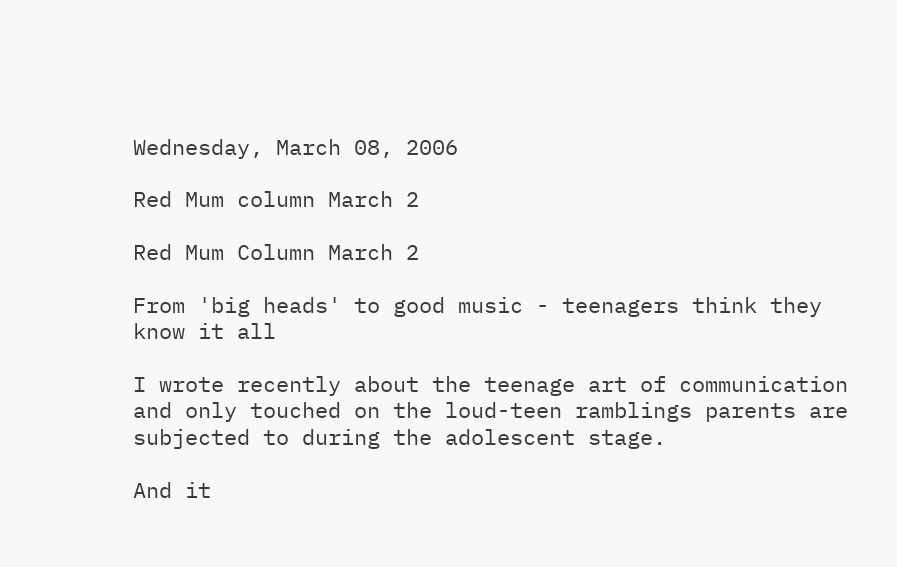Wednesday, March 08, 2006

Red Mum column March 2

Red Mum Column March 2

From 'big heads' to good music - teenagers think they know it all

I wrote recently about the teenage art of communication and only touched on the loud-teen ramblings parents are subjected to during the adolescent stage.

And it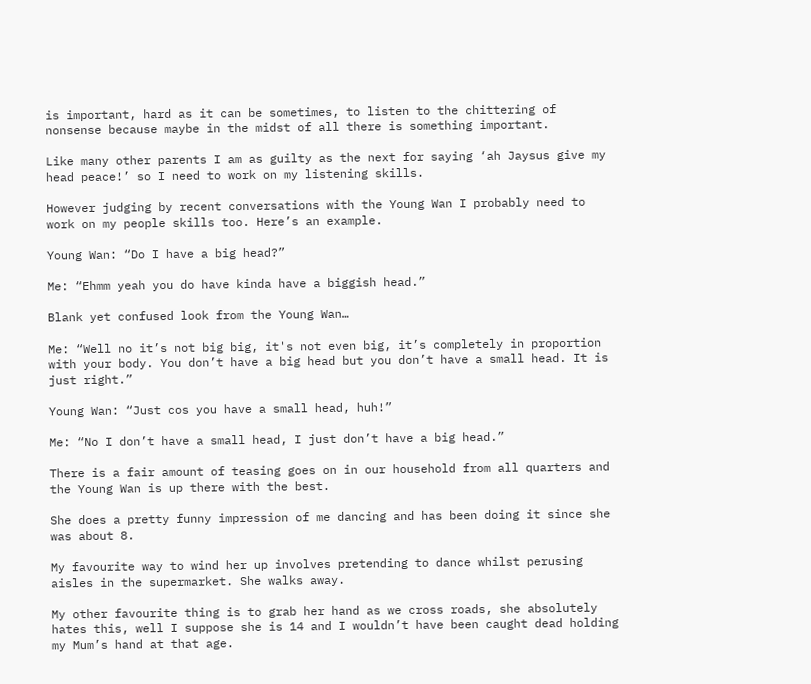is important, hard as it can be sometimes, to listen to the chittering of nonsense because maybe in the midst of all there is something important.

Like many other parents I am as guilty as the next for saying ‘ah Jaysus give my head peace!’ so I need to work on my listening skills.

However judging by recent conversations with the Young Wan I probably need to work on my people skills too. Here’s an example.

Young Wan: “Do I have a big head?”

Me: “Ehmm yeah you do have kinda have a biggish head.”

Blank yet confused look from the Young Wan…

Me: “Well no it’s not big big, it's not even big, it’s completely in proportion with your body. You don’t have a big head but you don’t have a small head. It is just right.”

Young Wan: “Just cos you have a small head, huh!”

Me: “No I don’t have a small head, I just don’t have a big head.”

There is a fair amount of teasing goes on in our household from all quarters and the Young Wan is up there with the best.

She does a pretty funny impression of me dancing and has been doing it since she was about 8.

My favourite way to wind her up involves pretending to dance whilst perusing aisles in the supermarket. She walks away.

My other favourite thing is to grab her hand as we cross roads, she absolutely hates this, well I suppose she is 14 and I wouldn’t have been caught dead holding my Mum’s hand at that age.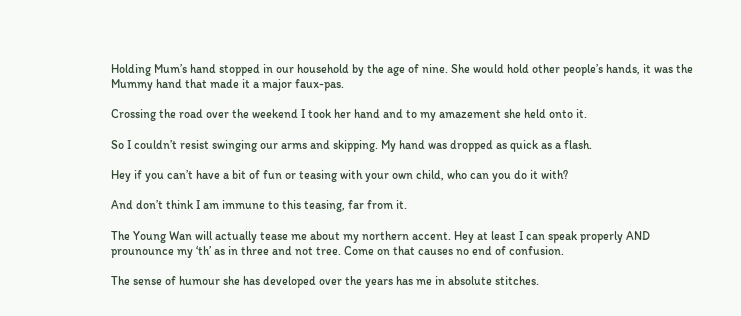Holding Mum’s hand stopped in our household by the age of nine. She would hold other people’s hands, it was the Mummy hand that made it a major faux-pas.

Crossing the road over the weekend I took her hand and to my amazement she held onto it.

So I couldn’t resist swinging our arms and skipping. My hand was dropped as quick as a flash.

Hey if you can’t have a bit of fun or teasing with your own child, who can you do it with?

And don’t think I am immune to this teasing, far from it.

The Young Wan will actually tease me about my northern accent. Hey at least I can speak properly AND prounounce my ‘th’ as in three and not tree. Come on that causes no end of confusion.

The sense of humour she has developed over the years has me in absolute stitches.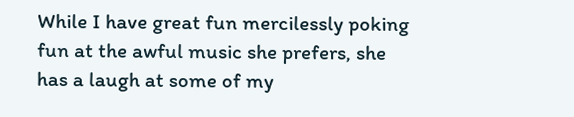While I have great fun mercilessly poking fun at the awful music she prefers, she has a laugh at some of my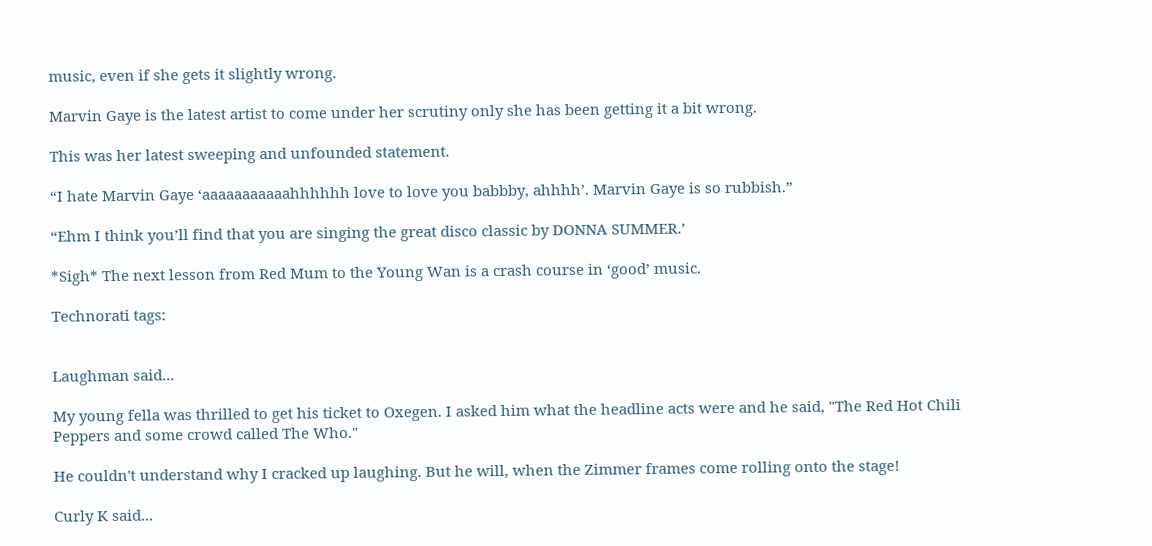music, even if she gets it slightly wrong.

Marvin Gaye is the latest artist to come under her scrutiny only she has been getting it a bit wrong.

This was her latest sweeping and unfounded statement.

“I hate Marvin Gaye ‘aaaaaaaaaaahhhhhh love to love you babbby, ahhhh’. Marvin Gaye is so rubbish.”

“Ehm I think you’ll find that you are singing the great disco classic by DONNA SUMMER.’

*Sigh* The next lesson from Red Mum to the Young Wan is a crash course in ‘good’ music.

Technorati tags:


Laughman said...

My young fella was thrilled to get his ticket to Oxegen. I asked him what the headline acts were and he said, "The Red Hot Chili Peppers and some crowd called The Who."

He couldn't understand why I cracked up laughing. But he will, when the Zimmer frames come rolling onto the stage!

Curly K said...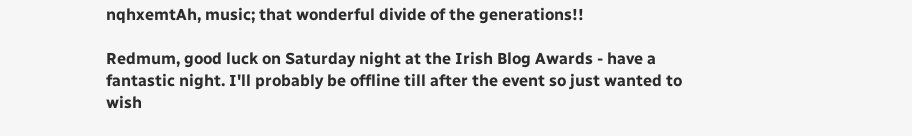nqhxemtAh, music; that wonderful divide of the generations!!

Redmum, good luck on Saturday night at the Irish Blog Awards - have a fantastic night. I'll probably be offline till after the event so just wanted to wish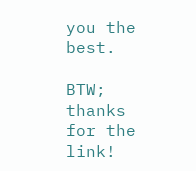you the best.

BTW; thanks for the link!